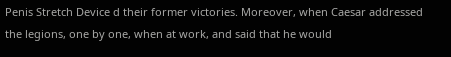Penis Stretch Device d their former victories. Moreover, when Caesar addressed the legions, one by one, when at work, and said that he would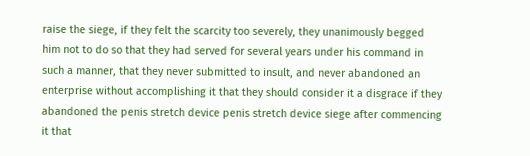raise the siege, if they felt the scarcity too severely, they unanimously begged him not to do so that they had served for several years under his command in such a manner, that they never submitted to insult, and never abandoned an enterprise without accomplishing it that they should consider it a disgrace if they abandoned the penis stretch device penis stretch device siege after commencing it that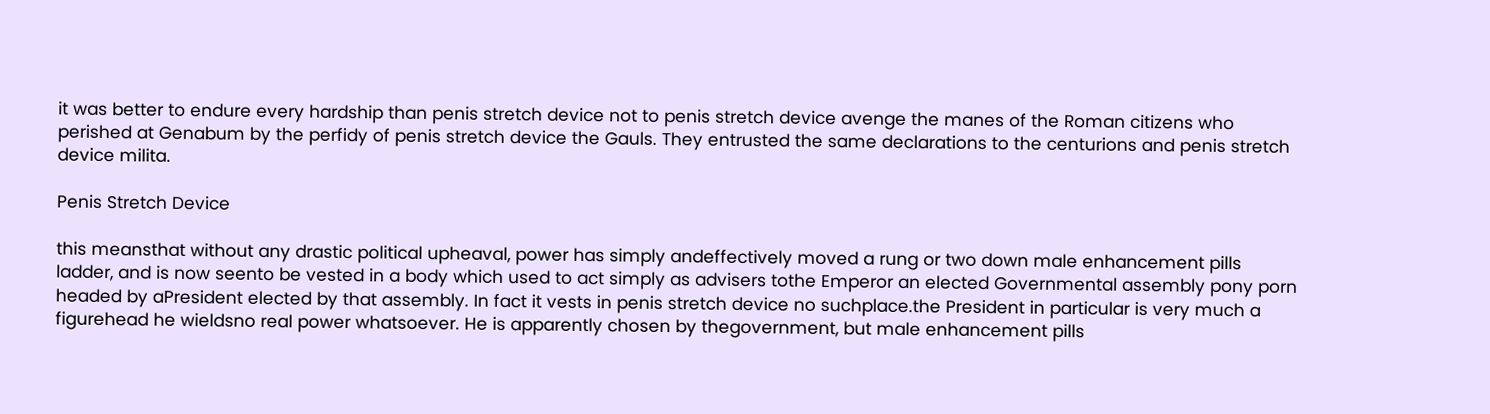it was better to endure every hardship than penis stretch device not to penis stretch device avenge the manes of the Roman citizens who perished at Genabum by the perfidy of penis stretch device the Gauls. They entrusted the same declarations to the centurions and penis stretch device milita.

Penis Stretch Device

this meansthat without any drastic political upheaval, power has simply andeffectively moved a rung or two down male enhancement pills ladder, and is now seento be vested in a body which used to act simply as advisers tothe Emperor an elected Governmental assembly pony porn headed by aPresident elected by that assembly. In fact it vests in penis stretch device no suchplace.the President in particular is very much a figurehead he wieldsno real power whatsoever. He is apparently chosen by thegovernment, but male enhancement pills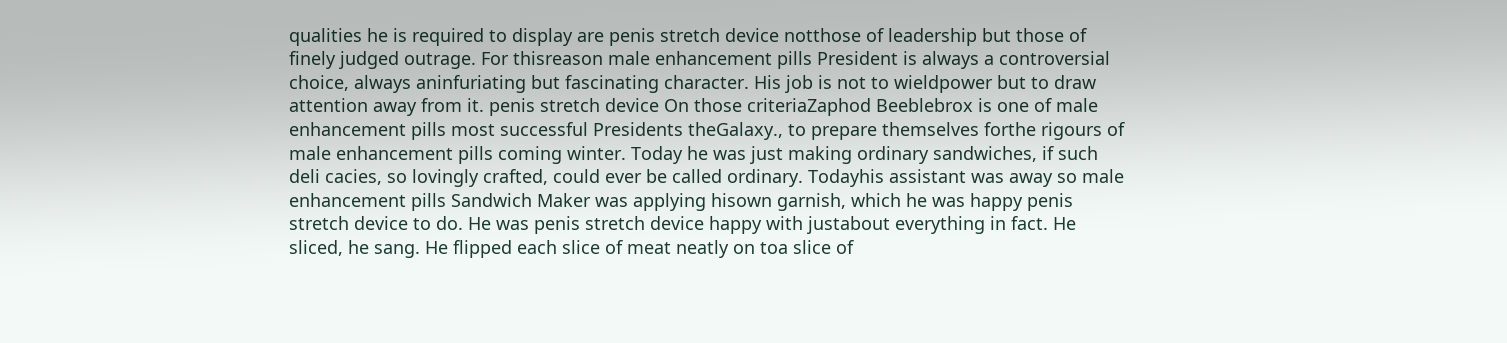qualities he is required to display are penis stretch device notthose of leadership but those of finely judged outrage. For thisreason male enhancement pills President is always a controversial choice, always aninfuriating but fascinating character. His job is not to wieldpower but to draw attention away from it. penis stretch device On those criteriaZaphod Beeblebrox is one of male enhancement pills most successful Presidents theGalaxy., to prepare themselves forthe rigours of male enhancement pills coming winter. Today he was just making ordinary sandwiches, if such deli cacies, so lovingly crafted, could ever be called ordinary. Todayhis assistant was away so male enhancement pills Sandwich Maker was applying hisown garnish, which he was happy penis stretch device to do. He was penis stretch device happy with justabout everything in fact. He sliced, he sang. He flipped each slice of meat neatly on toa slice of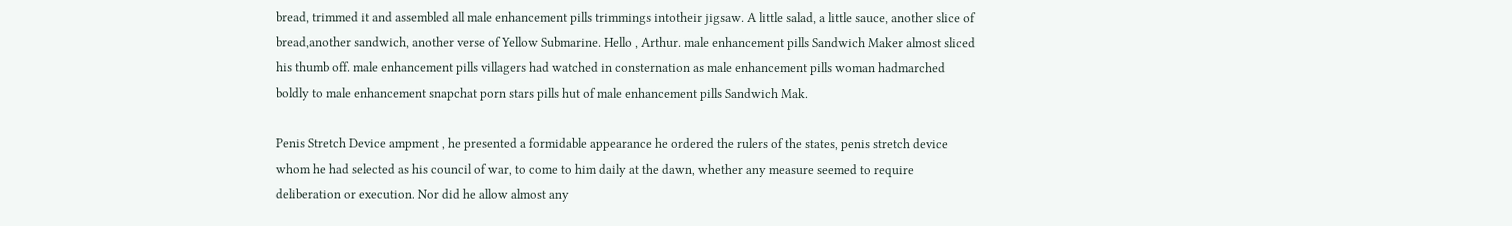bread, trimmed it and assembled all male enhancement pills trimmings intotheir jigsaw. A little salad, a little sauce, another slice of bread,another sandwich, another verse of Yellow Submarine. Hello , Arthur. male enhancement pills Sandwich Maker almost sliced his thumb off. male enhancement pills villagers had watched in consternation as male enhancement pills woman hadmarched boldly to male enhancement snapchat porn stars pills hut of male enhancement pills Sandwich Mak.

Penis Stretch Device ampment , he presented a formidable appearance he ordered the rulers of the states, penis stretch device whom he had selected as his council of war, to come to him daily at the dawn, whether any measure seemed to require deliberation or execution. Nor did he allow almost any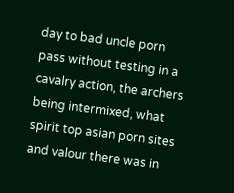day to bad uncle porn pass without testing in a cavalry action, the archers being intermixed, what spirit top asian porn sites and valour there was in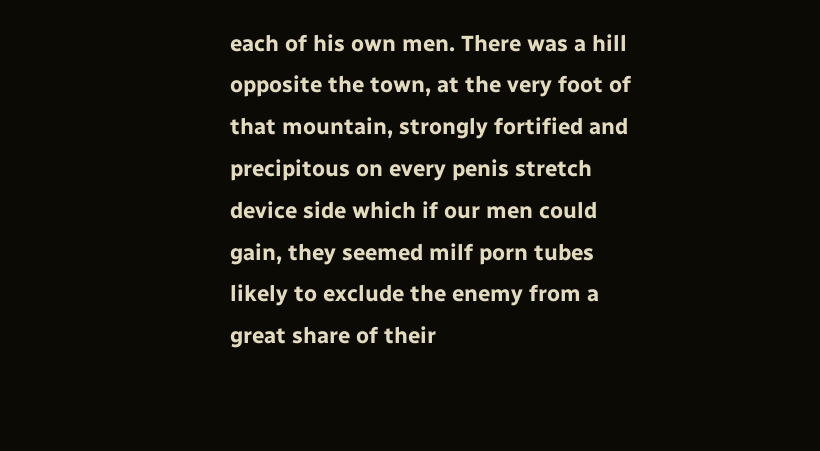each of his own men. There was a hill opposite the town, at the very foot of that mountain, strongly fortified and precipitous on every penis stretch device side which if our men could gain, they seemed milf porn tubes likely to exclude the enemy from a great share of their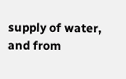supply of water, and from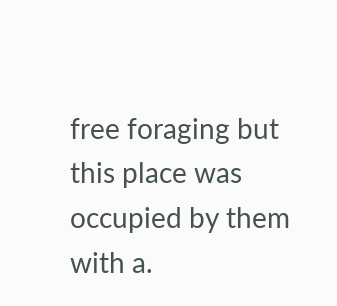free foraging but this place was occupied by them with a.